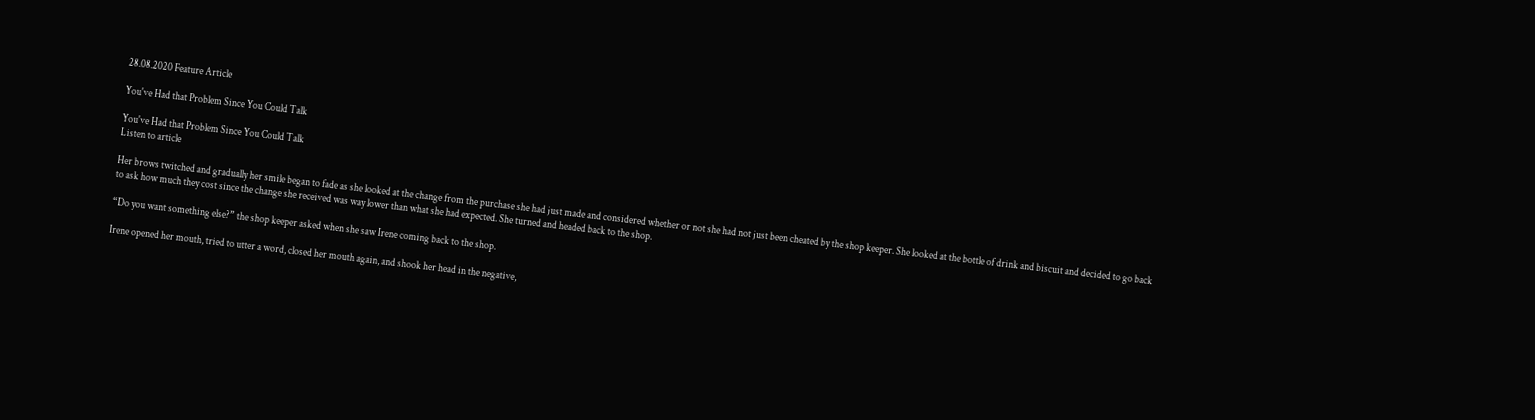28.08.2020 Feature Article

You've Had that Problem Since You Could Talk

You've Had that Problem Since You Could Talk
Listen to article

Her brows twitched and gradually her smile began to fade as she looked at the change from the purchase she had just made and considered whether or not she had not just been cheated by the shop keeper. She looked at the bottle of drink and biscuit and decided to go back to ask how much they cost since the change she received was way lower than what she had expected. She turned and headed back to the shop.

“Do you want something else?” the shop keeper asked when she saw Irene coming back to the shop.

Irene opened her mouth, tried to utter a word, closed her mouth again, and shook her head in the negative,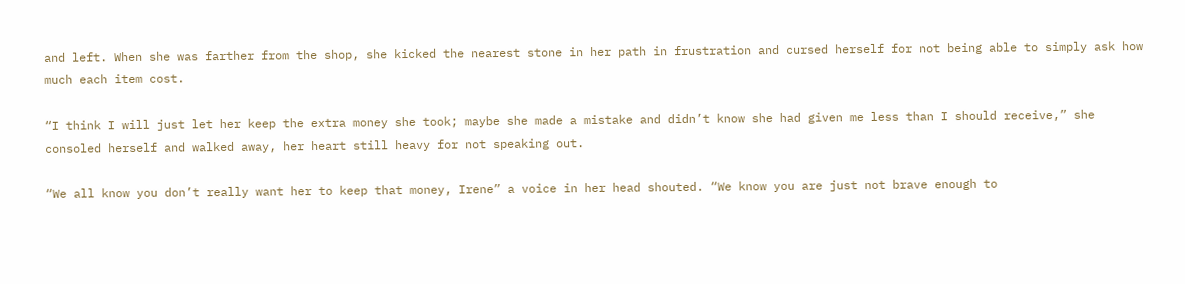and left. When she was farther from the shop, she kicked the nearest stone in her path in frustration and cursed herself for not being able to simply ask how much each item cost.

“I think I will just let her keep the extra money she took; maybe she made a mistake and didn’t know she had given me less than I should receive,” she consoled herself and walked away, her heart still heavy for not speaking out.

“We all know you don’t really want her to keep that money, Irene” a voice in her head shouted. “We know you are just not brave enough to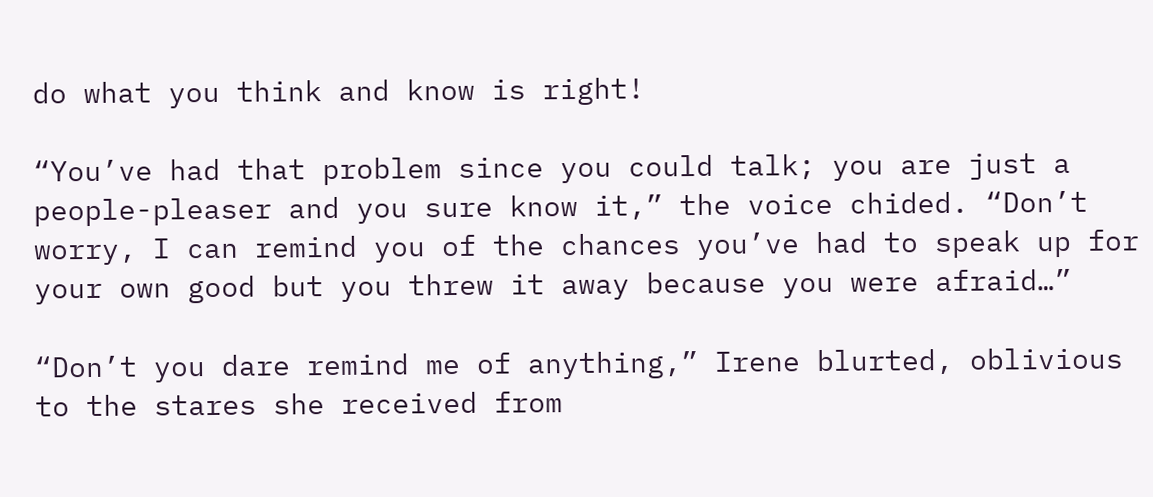do what you think and know is right!

“You’ve had that problem since you could talk; you are just a people-pleaser and you sure know it,” the voice chided. “Don’t worry, I can remind you of the chances you’ve had to speak up for your own good but you threw it away because you were afraid…”

“Don’t you dare remind me of anything,” Irene blurted, oblivious to the stares she received from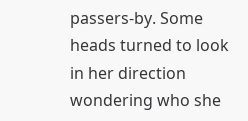passers-by. Some heads turned to look in her direction wondering who she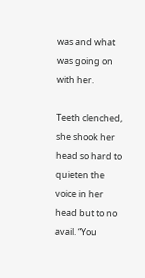was and what was going on with her.

Teeth clenched, she shook her head so hard to quieten the voice in her head but to no avail. “You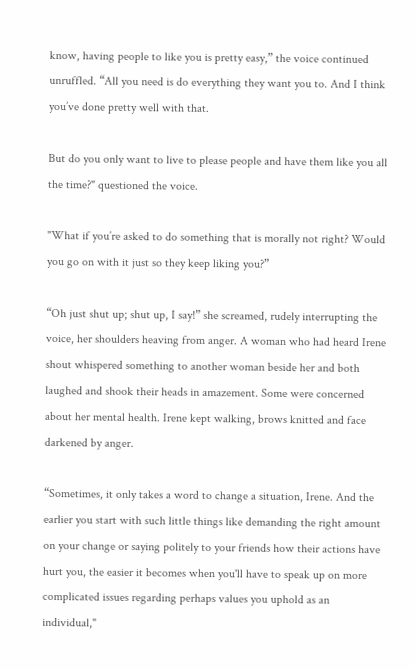know, having people to like you is pretty easy,” the voice continued unruffled. “All you need is do everything they want you to. And I think you’ve done pretty well with that.

But do you only want to live to please people and have them like you all the time?" questioned the voice.

"What if you’re asked to do something that is morally not right? Would you go on with it just so they keep liking you?”

“Oh just shut up; shut up, I say!” she screamed, rudely interrupting the voice, her shoulders heaving from anger. A woman who had heard Irene shout whispered something to another woman beside her and both laughed and shook their heads in amazement. Some were concerned about her mental health. Irene kept walking, brows knitted and face darkened by anger.

“Sometimes, it only takes a word to change a situation, Irene. And the earlier you start with such little things like demanding the right amount on your change or saying politely to your friends how their actions have hurt you, the easier it becomes when you'll have to speak up on more complicated issues regarding perhaps values you uphold as an individual,"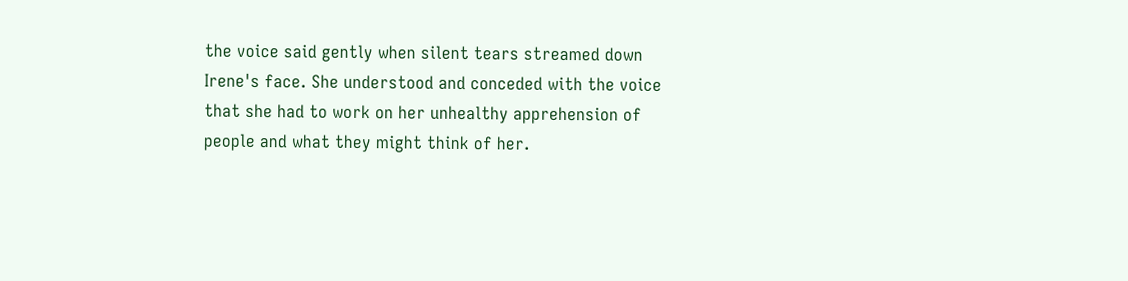the voice said gently when silent tears streamed down Irene's face. She understood and conceded with the voice that she had to work on her unhealthy apprehension of people and what they might think of her.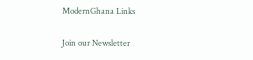ModernGhana Links

Join our Newsletter